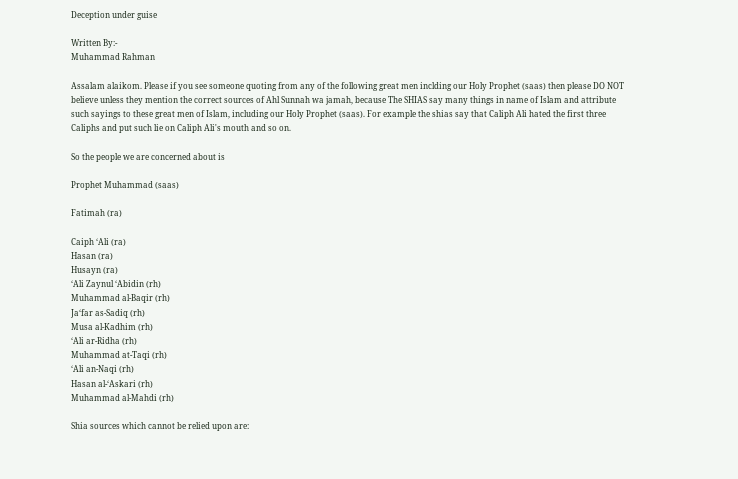Deception under guise

Written By:-
Muhammad Rahman

Assalam alaikom. Please if you see someone quoting from any of the following great men inclding our Holy Prophet (saas) then please DO NOT believe unless they mention the correct sources of Ahl Sunnah wa jamah, because The SHIAS say many things in name of Islam and attribute such sayings to these great men of Islam, including our Holy Prophet (saas). For example the shias say that Caliph Ali hated the first three Caliphs and put such lie on Caliph Ali's mouth and so on.

So the people we are concerned about is

Prophet Muhammad (saas)

Fatimah (ra)

Caiph ‘Ali (ra)
Hasan (ra)
Husayn (ra)
‘Ali Zaynul ‘Abidin (rh)
Muhammad al-Baqir (rh)
Ja‘far as-Sadiq (rh)
Musa al-Kadhim (rh)
‘Ali ar-Ridha (rh)
Muhammad at-Taqi (rh)
‘Ali an-Naqi (rh)
Hasan al-‘Askari (rh)
Muhammad al-Mahdi (rh)

Shia sources which cannot be relied upon are: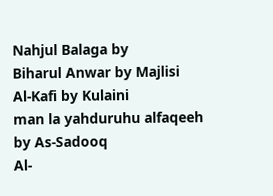Nahjul Balaga by
Biharul Anwar by Majlisi
Al-Kafi by Kulaini
man la yahduruhu alfaqeeh by As-Sadooq
Al-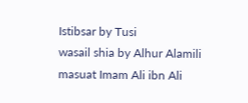Istibsar by Tusi
wasail shia by Alhur Alamili
masuat Imam Ali ibn Ali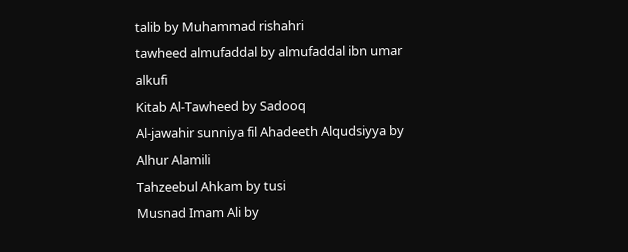talib by Muhammad rishahri
tawheed almufaddal by almufaddal ibn umar alkufi
Kitab Al-Tawheed by Sadooq
Al-jawahir sunniya fil Ahadeeth Alqudsiyya by Alhur Alamili
Tahzeebul Ahkam by tusi
Musnad Imam Ali by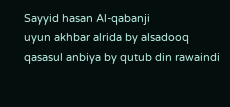Sayyid hasan Al-qabanji
uyun akhbar alrida by alsadooq
qasasul anbiya by qutub din rawaindi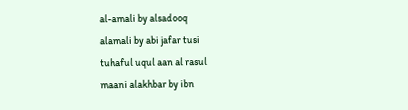al-amali by alsadooq
alamali by abi jafar tusi
tuhaful uqul aan al rasul
maani alakhbar by ibn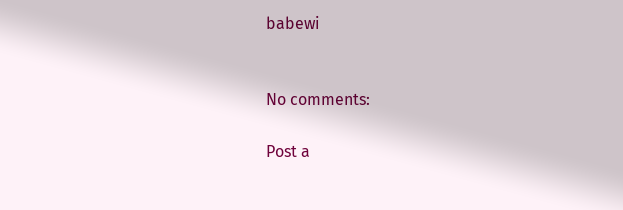babewi


No comments:

Post a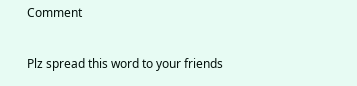Comment

Plz spread this word to your friends